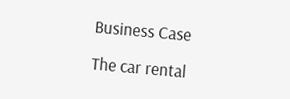Business Case

The car rental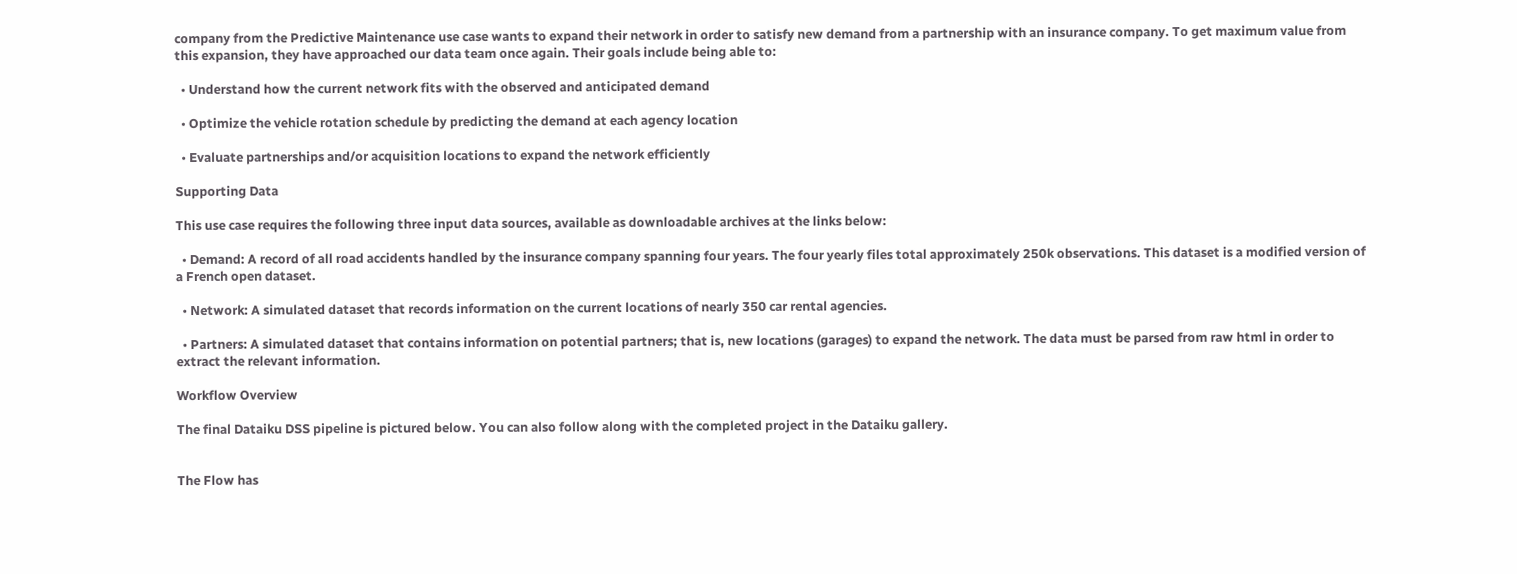company from the Predictive Maintenance use case wants to expand their network in order to satisfy new demand from a partnership with an insurance company. To get maximum value from this expansion, they have approached our data team once again. Their goals include being able to:

  • Understand how the current network fits with the observed and anticipated demand

  • Optimize the vehicle rotation schedule by predicting the demand at each agency location

  • Evaluate partnerships and/or acquisition locations to expand the network efficiently

Supporting Data

This use case requires the following three input data sources, available as downloadable archives at the links below:

  • Demand: A record of all road accidents handled by the insurance company spanning four years. The four yearly files total approximately 250k observations. This dataset is a modified version of a French open dataset.

  • Network: A simulated dataset that records information on the current locations of nearly 350 car rental agencies.

  • Partners: A simulated dataset that contains information on potential partners; that is, new locations (garages) to expand the network. The data must be parsed from raw html in order to extract the relevant information.

Workflow Overview

The final Dataiku DSS pipeline is pictured below. You can also follow along with the completed project in the Dataiku gallery.


The Flow has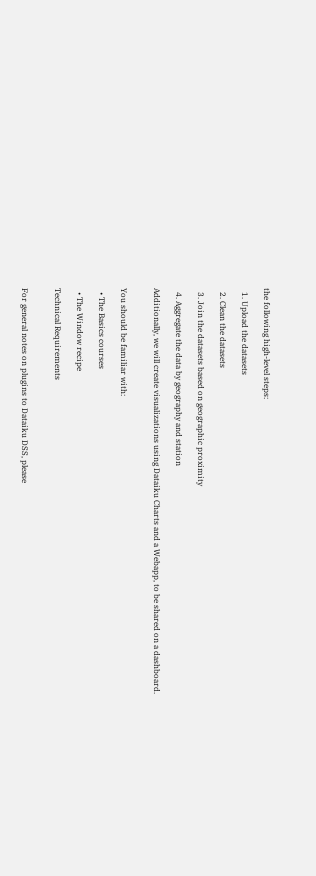the following high-level steps:

  1. Upload the datasets

  2. Clean the datasets

  3. Join the datasets based on geographic proximity

  4. Aggregate the data by geography and station

Additionally, we will create visualizations using Dataiku Charts and a Webapp, to be shared on a dashboard.


You should be familiar with:

  • The Basics courses

  • The Window recipe

Technical Requirements


For general notes on plugins to Dataiku DSS, please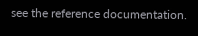see the reference documentation.